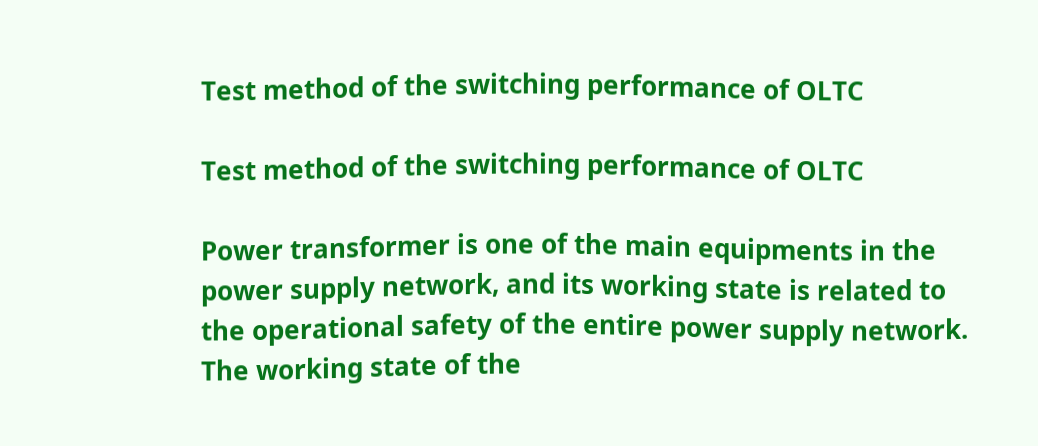Test method of the switching performance of OLTC

Test method of the switching performance of OLTC

Power transformer is one of the main equipments in the power supply network, and its working state is related to the operational safety of the entire power supply network. The working state of the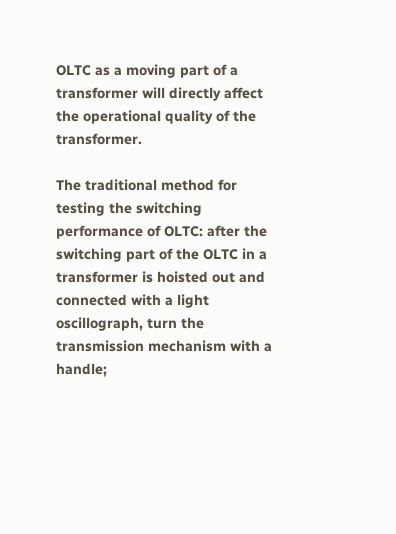OLTC as a moving part of a transformer will directly affect the operational quality of the transformer.

The traditional method for testing the switching performance of OLTC: after the switching part of the OLTC in a transformer is hoisted out and connected with a light oscillograph, turn the transmission mechanism with a handle;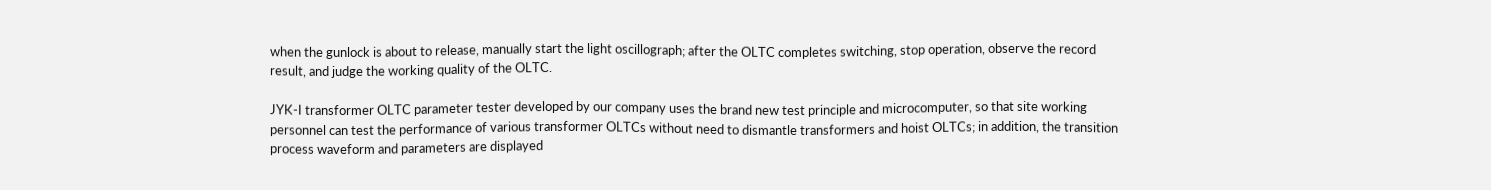when the gunlock is about to release, manually start the light oscillograph; after the OLTC completes switching, stop operation, observe the record result, and judge the working quality of the OLTC.

JYK-I transformer OLTC parameter tester developed by our company uses the brand new test principle and microcomputer, so that site working personnel can test the performance of various transformer OLTCs without need to dismantle transformers and hoist OLTCs; in addition, the transition process waveform and parameters are displayed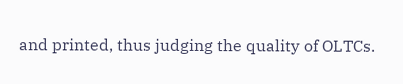and printed, thus judging the quality of OLTCs.